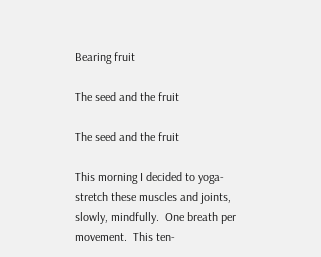Bearing fruit

The seed and the fruit

The seed and the fruit

This morning I decided to yoga-stretch these muscles and joints, slowly, mindfully.  One breath per movement.  This ten-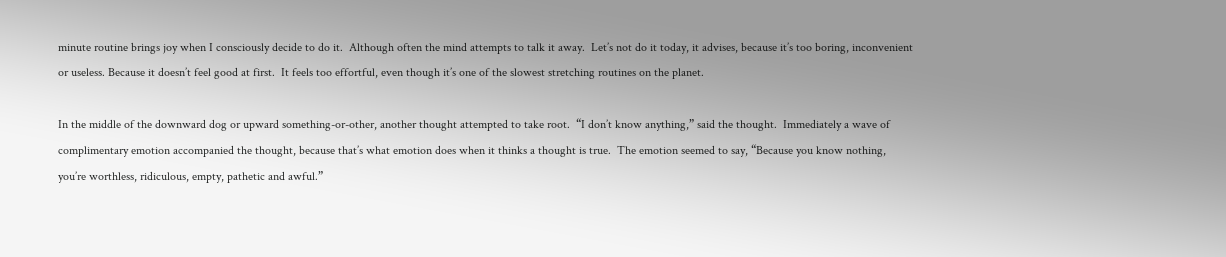minute routine brings joy when I consciously decide to do it.  Although often the mind attempts to talk it away.  Let’s not do it today, it advises, because it’s too boring, inconvenient or useless. Because it doesn’t feel good at first.  It feels too effortful, even though it’s one of the slowest stretching routines on the planet.

In the middle of the downward dog or upward something-or-other, another thought attempted to take root.  “I don’t know anything,” said the thought.  Immediately a wave of complimentary emotion accompanied the thought, because that’s what emotion does when it thinks a thought is true.  The emotion seemed to say, “Because you know nothing, you’re worthless, ridiculous, empty, pathetic and awful.”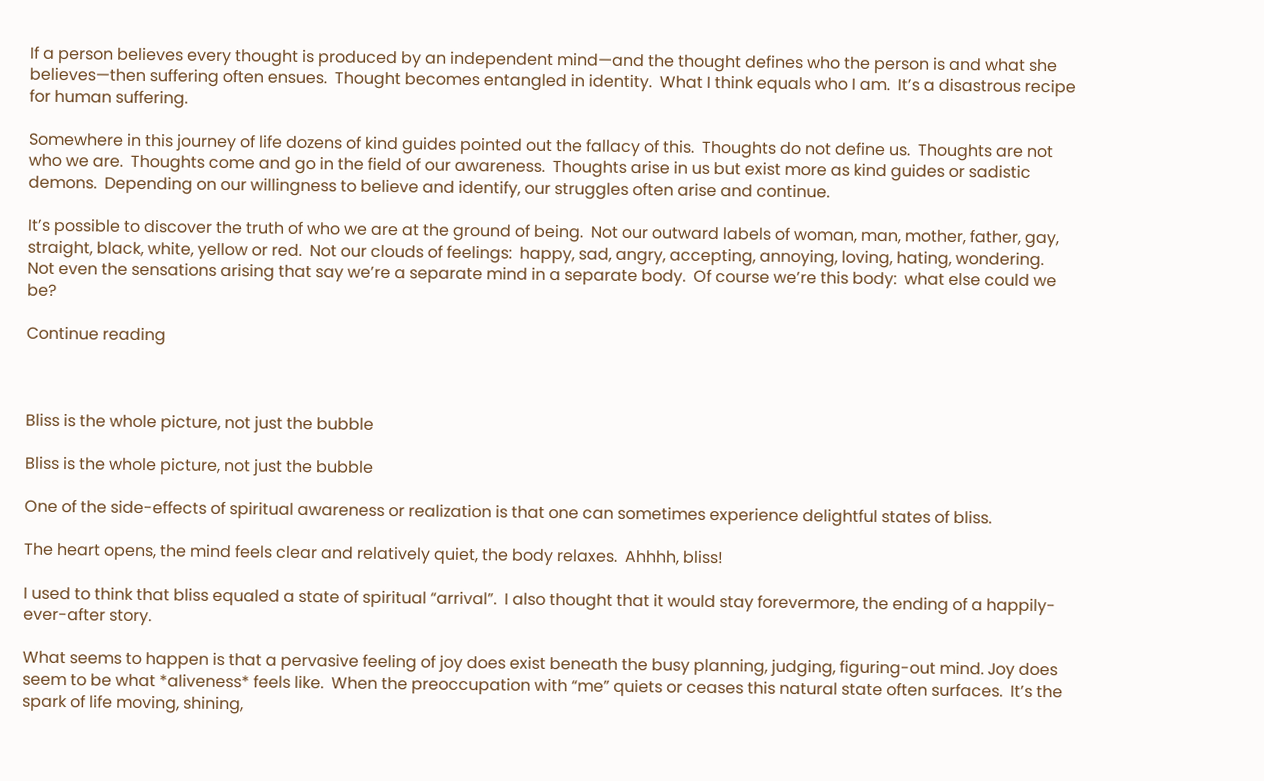If a person believes every thought is produced by an independent mind—and the thought defines who the person is and what she believes—then suffering often ensues.  Thought becomes entangled in identity.  What I think equals who I am.  It’s a disastrous recipe for human suffering.

Somewhere in this journey of life dozens of kind guides pointed out the fallacy of this.  Thoughts do not define us.  Thoughts are not who we are.  Thoughts come and go in the field of our awareness.  Thoughts arise in us but exist more as kind guides or sadistic demons.  Depending on our willingness to believe and identify, our struggles often arise and continue.

It’s possible to discover the truth of who we are at the ground of being.  Not our outward labels of woman, man, mother, father, gay, straight, black, white, yellow or red.  Not our clouds of feelings:  happy, sad, angry, accepting, annoying, loving, hating, wondering.  Not even the sensations arising that say we’re a separate mind in a separate body.  Of course we’re this body:  what else could we be?

Continue reading



Bliss is the whole picture, not just the bubble

Bliss is the whole picture, not just the bubble

One of the side-effects of spiritual awareness or realization is that one can sometimes experience delightful states of bliss.

The heart opens, the mind feels clear and relatively quiet, the body relaxes.  Ahhhh, bliss!

I used to think that bliss equaled a state of spiritual “arrival”.  I also thought that it would stay forevermore, the ending of a happily-ever-after story.

What seems to happen is that a pervasive feeling of joy does exist beneath the busy planning, judging, figuring-out mind. Joy does seem to be what *aliveness* feels like.  When the preoccupation with “me” quiets or ceases this natural state often surfaces.  It’s the spark of life moving, shining,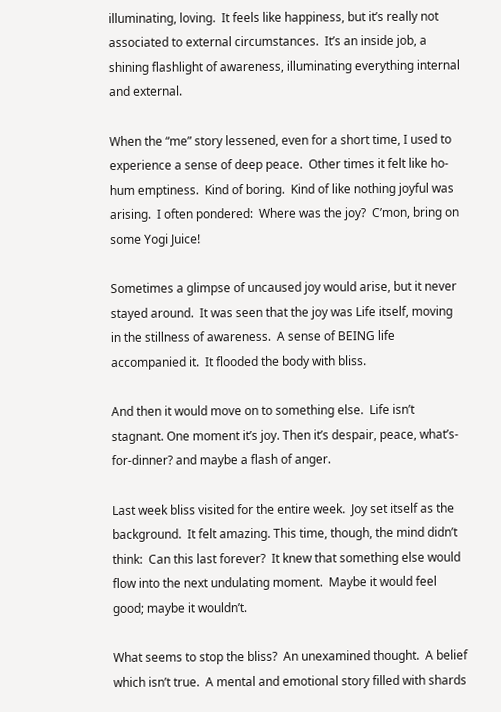illuminating, loving.  It feels like happiness, but it’s really not associated to external circumstances.  It’s an inside job, a shining flashlight of awareness, illuminating everything internal and external.

When the “me” story lessened, even for a short time, I used to experience a sense of deep peace.  Other times it felt like ho-hum emptiness.  Kind of boring.  Kind of like nothing joyful was arising.  I often pondered:  Where was the joy?  C’mon, bring on some Yogi Juice!

Sometimes a glimpse of uncaused joy would arise, but it never stayed around.  It was seen that the joy was Life itself, moving in the stillness of awareness.  A sense of BEING life accompanied it.  It flooded the body with bliss.

And then it would move on to something else.  Life isn’t stagnant. One moment it’s joy. Then it’s despair, peace, what’s-for-dinner? and maybe a flash of anger.

Last week bliss visited for the entire week.  Joy set itself as the background.  It felt amazing. This time, though, the mind didn’t think:  Can this last forever?  It knew that something else would flow into the next undulating moment.  Maybe it would feel good; maybe it wouldn’t.

What seems to stop the bliss?  An unexamined thought.  A belief which isn’t true.  A mental and emotional story filled with shards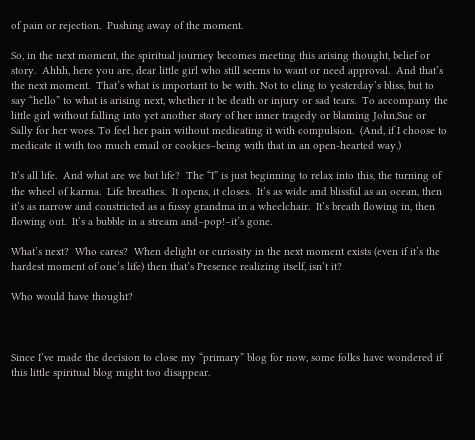of pain or rejection.  Pushing away of the moment.

So, in the next moment, the spiritual journey becomes meeting this arising thought, belief or story.  Ahhh, here you are, dear little girl who still seems to want or need approval.  And that’s the next moment.  That’s what is important to be with. Not to cling to yesterday’s bliss, but to say “hello” to what is arising next, whether it be death or injury or sad tears.  To accompany the little girl without falling into yet another story of her inner tragedy or blaming John,Sue or Sally for her woes. To feel her pain without medicating it with compulsion.  (And, if I choose to medicate it with too much email or cookies–being with that in an open-hearted way.)

It’s all life.  And what are we but life?  The “I” is just beginning to relax into this, the turning of the wheel of karma.  Life breathes.  It opens, it closes.  It’s as wide and blissful as an ocean, then it’s as narrow and constricted as a fussy grandma in a wheelchair.  It’s breath flowing in, then flowing out.  It’s a bubble in a stream and–pop!–it’s gone.

What’s next?  Who cares?  When delight or curiosity in the next moment exists (even if it’s the hardest moment of one’s life) then that’s Presence realizing itself, isn’t it?

Who would have thought?



Since I’ve made the decision to close my “primary” blog for now, some folks have wondered if this little spiritual blog might too disappear.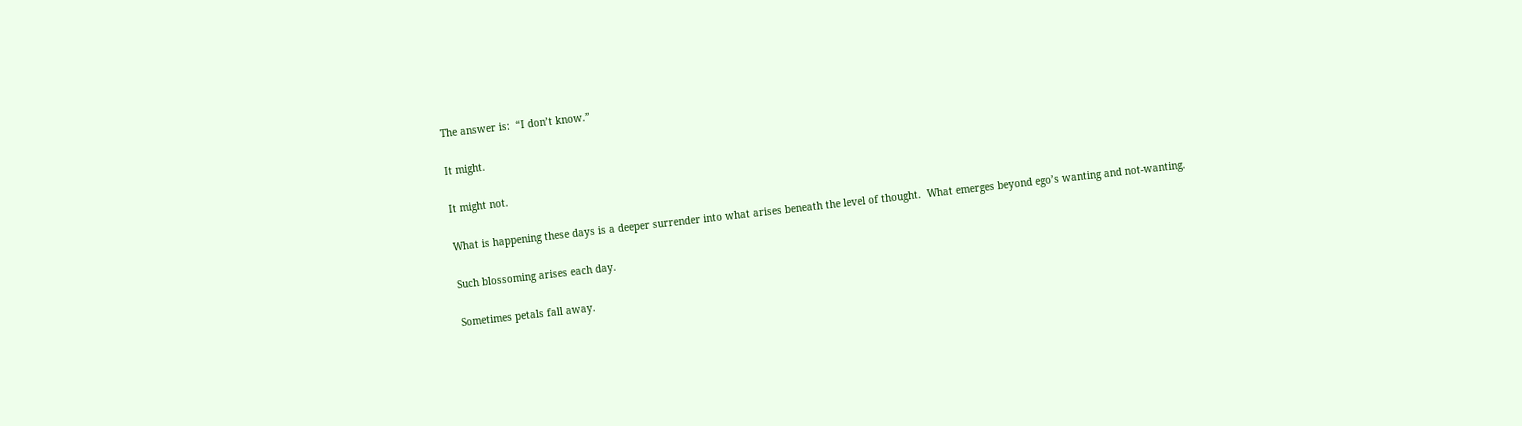The answer is:  “I don’t know.”

It might.

It might not.

What is happening these days is a deeper surrender into what arises beneath the level of thought.  What emerges beyond ego’s wanting and not-wanting.

Such blossoming arises each day.

Sometimes petals fall away.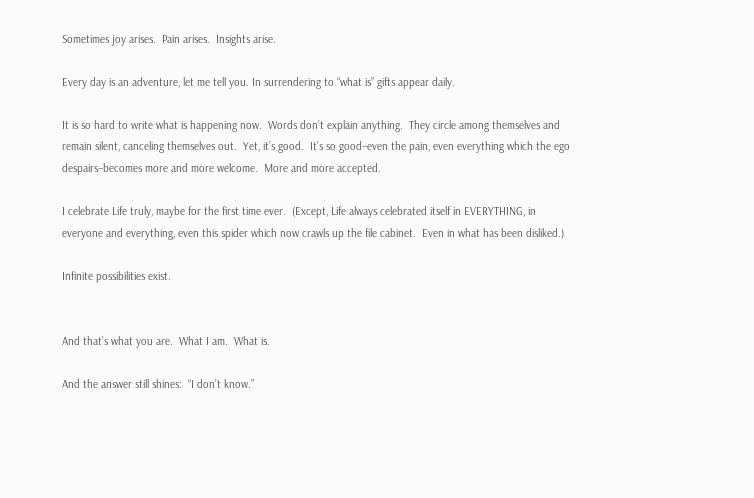Sometimes joy arises.  Pain arises.  Insights arise.

Every day is an adventure, let me tell you. In surrendering to “what is” gifts appear daily.

It is so hard to write what is happening now.  Words don’t explain anything.  They circle among themselves and remain silent, canceling themselves out.  Yet, it’s good.  It’s so good–even the pain, even everything which the ego despairs–becomes more and more welcome.  More and more accepted.

I celebrate Life truly, maybe for the first time ever.  (Except, Life always celebrated itself in EVERYTHING, in everyone and everything, even this spider which now crawls up the file cabinet.  Even in what has been disliked.)

Infinite possibilities exist.


And that’s what you are.  What I am.  What is.

And the answer still shines:  “I don’t know.”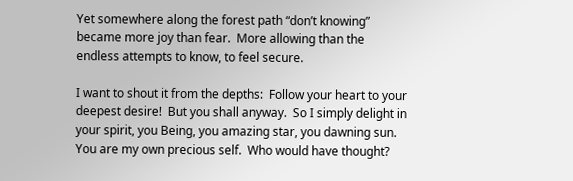Yet somewhere along the forest path “don’t knowing” became more joy than fear.  More allowing than the endless attempts to know, to feel secure.

I want to shout it from the depths:  Follow your heart to your deepest desire!  But you shall anyway.  So I simply delight in your spirit, you Being, you amazing star, you dawning sun.  You are my own precious self.  Who would have thought?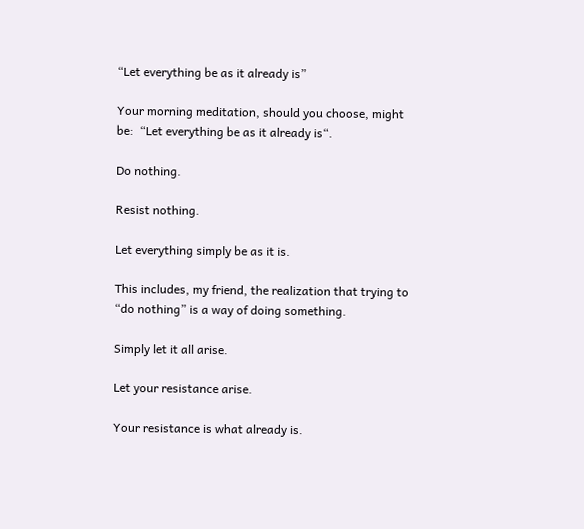“Let everything be as it already is”

Your morning meditation, should you choose, might be:  “Let everything be as it already is“.

Do nothing.

Resist nothing.

Let everything simply be as it is.

This includes, my friend, the realization that trying to “do nothing” is a way of doing something.

Simply let it all arise.

Let your resistance arise.

Your resistance is what already is.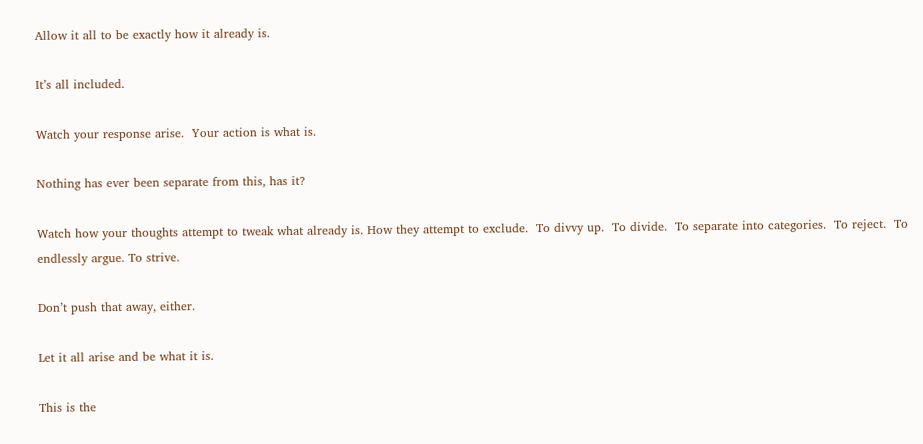Allow it all to be exactly how it already is.

It’s all included.

Watch your response arise.  Your action is what is.

Nothing has ever been separate from this, has it?

Watch how your thoughts attempt to tweak what already is. How they attempt to exclude.  To divvy up.  To divide.  To separate into categories.  To reject.  To endlessly argue. To strive.

Don’t push that away, either.

Let it all arise and be what it is.

This is the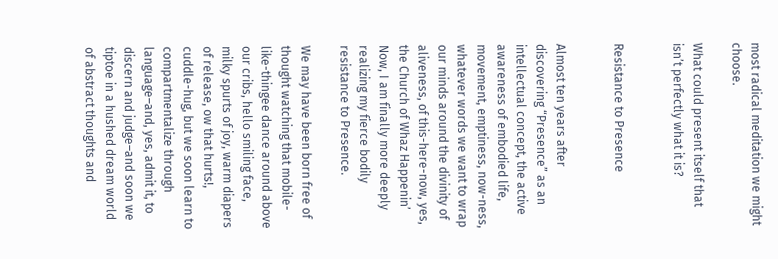most radical meditation we might choose.

What could present itself that isn’t perfectly what it is?


Resistance to Presence


Almost ten years after discovering “Presence” as an intellectual concept, the active awareness of embodied life, movement, emptiness, now-ness, whatever words we want to wrap our minds around the divinity of aliveness, of this-here-now, yes, the Church of Whaz Happenin’ Now, I am finally more deeply realizing my fierce bodily resistance to Presence.

We may have been born free of thought watching that mobile-like-thingee dance around above our cribs, hello smiling face, milky spurts of joy, warm diapers of release, ow that hurts!, cuddle-hug, but we soon learn to compartmentalize through language–and, yes, admit it, to discern and judge–and soon we tiptoe in a hushed dream world of abstract thoughts and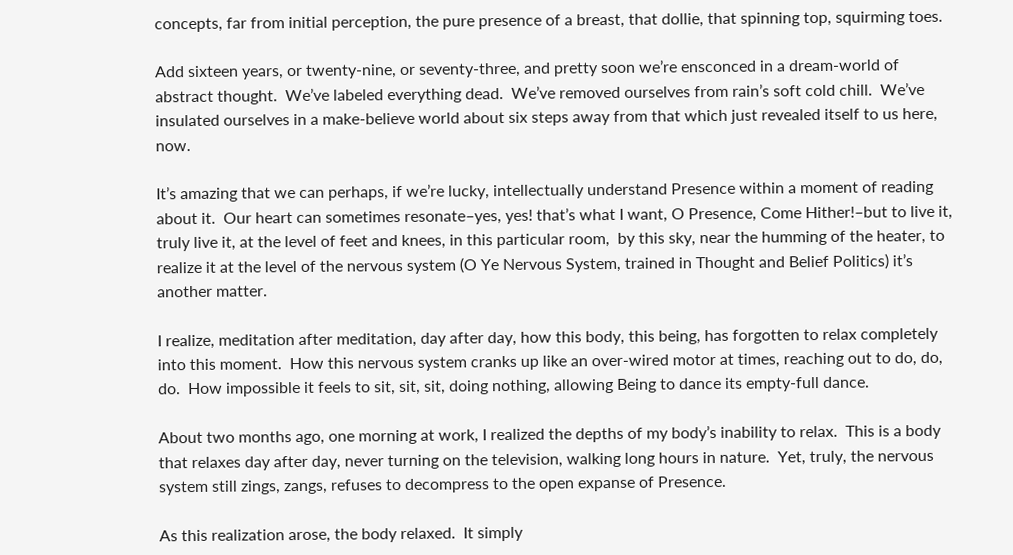concepts, far from initial perception, the pure presence of a breast, that dollie, that spinning top, squirming toes.

Add sixteen years, or twenty-nine, or seventy-three, and pretty soon we’re ensconced in a dream-world of abstract thought.  We’ve labeled everything dead.  We’ve removed ourselves from rain’s soft cold chill.  We’ve insulated ourselves in a make-believe world about six steps away from that which just revealed itself to us here, now.

It’s amazing that we can perhaps, if we’re lucky, intellectually understand Presence within a moment of reading about it.  Our heart can sometimes resonate–yes, yes! that’s what I want, O Presence, Come Hither!–but to live it, truly live it, at the level of feet and knees, in this particular room,  by this sky, near the humming of the heater, to realize it at the level of the nervous system (O Ye Nervous System, trained in Thought and Belief Politics) it’s another matter.

I realize, meditation after meditation, day after day, how this body, this being, has forgotten to relax completely into this moment.  How this nervous system cranks up like an over-wired motor at times, reaching out to do, do, do.  How impossible it feels to sit, sit, sit, doing nothing, allowing Being to dance its empty-full dance.

About two months ago, one morning at work, I realized the depths of my body’s inability to relax.  This is a body that relaxes day after day, never turning on the television, walking long hours in nature.  Yet, truly, the nervous system still zings, zangs, refuses to decompress to the open expanse of Presence.

As this realization arose, the body relaxed.  It simply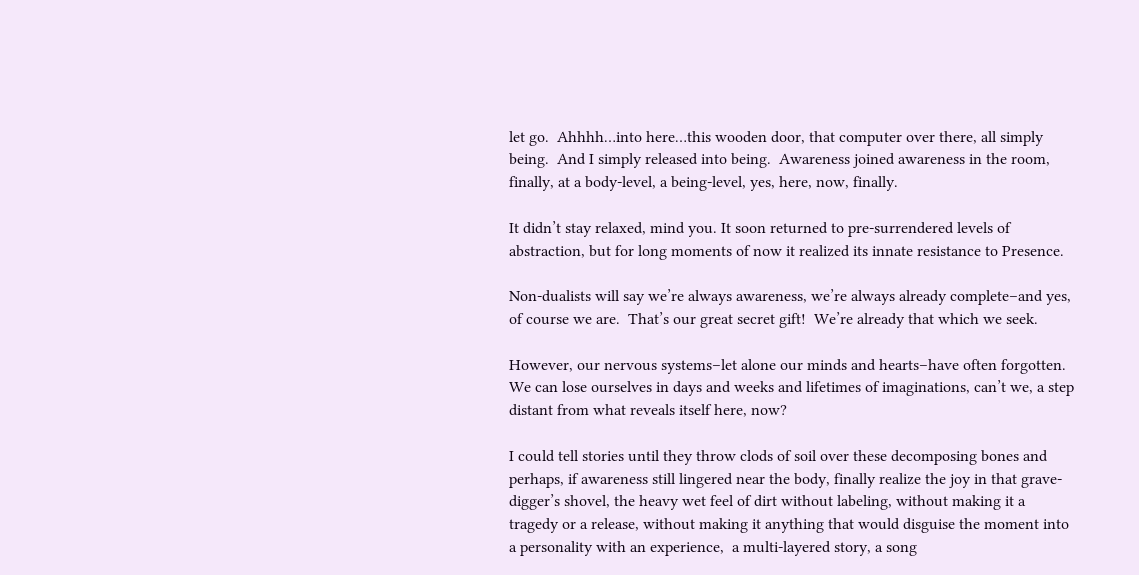let go.  Ahhhh…into here…this wooden door, that computer over there, all simply being.  And I simply released into being.  Awareness joined awareness in the room, finally, at a body-level, a being-level, yes, here, now, finally.

It didn’t stay relaxed, mind you. It soon returned to pre-surrendered levels of abstraction, but for long moments of now it realized its innate resistance to Presence.

Non-dualists will say we’re always awareness, we’re always already complete–and yes, of course we are.  That’s our great secret gift!  We’re already that which we seek.

However, our nervous systems–let alone our minds and hearts–have often forgotten.  We can lose ourselves in days and weeks and lifetimes of imaginations, can’t we, a step distant from what reveals itself here, now?

I could tell stories until they throw clods of soil over these decomposing bones and perhaps, if awareness still lingered near the body, finally realize the joy in that grave-digger’s shovel, the heavy wet feel of dirt without labeling, without making it a tragedy or a release, without making it anything that would disguise the moment into a personality with an experience,  a multi-layered story, a song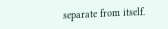separate from itself.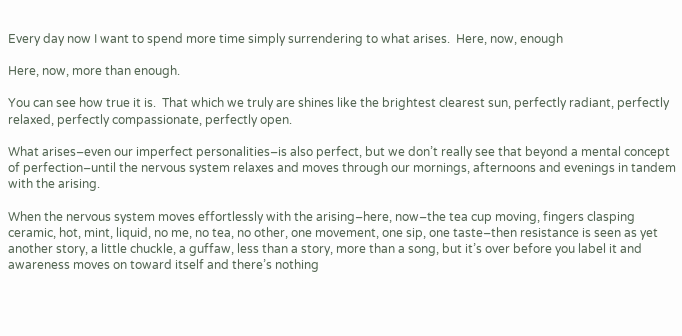Every day now I want to spend more time simply surrendering to what arises.  Here, now, enough

Here, now, more than enough.

You can see how true it is.  That which we truly are shines like the brightest clearest sun, perfectly radiant, perfectly relaxed, perfectly compassionate, perfectly open.

What arises–even our imperfect personalities–is also perfect, but we don’t really see that beyond a mental concept of perfection–until the nervous system relaxes and moves through our mornings, afternoons and evenings in tandem with the arising.

When the nervous system moves effortlessly with the arising–here, now–the tea cup moving, fingers clasping ceramic, hot, mint, liquid, no me, no tea, no other, one movement, one sip, one taste–then resistance is seen as yet another story, a little chuckle, a guffaw, less than a story, more than a song, but it’s over before you label it and awareness moves on toward itself and there’s nothing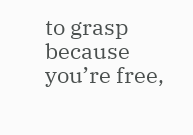to grasp because you’re free,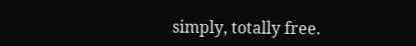simply, totally free.